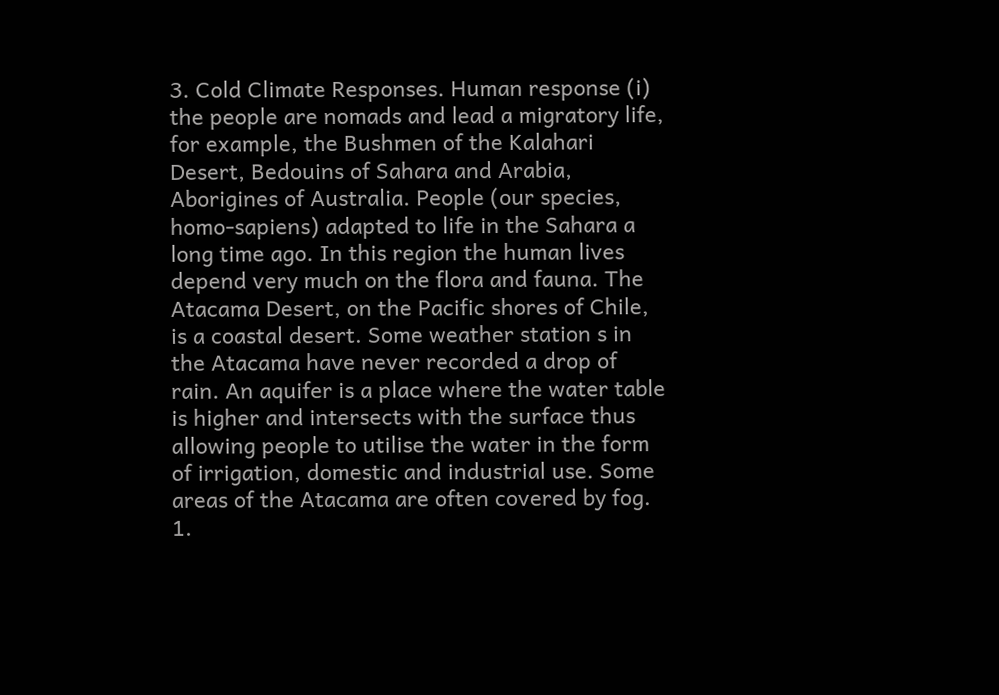3. Cold Climate Responses. Human response (i) the people are nomads and lead a migratory life, for example, the Bushmen of the Kalahari Desert, Bedouins of Sahara and Arabia, Aborigines of Australia. People (our species, homo-sapiens) adapted to life in the Sahara a long time ago. In this region the human lives depend very much on the flora and fauna. The Atacama Desert, on the Pacific shores of Chile, is a coastal desert. Some weather station s in the Atacama have never recorded a drop of rain. An aquifer is a place where the water table is higher and intersects with the surface thus allowing people to utilise the water in the form of irrigation, domestic and industrial use. Some areas of the Atacama are often covered by fog. 1.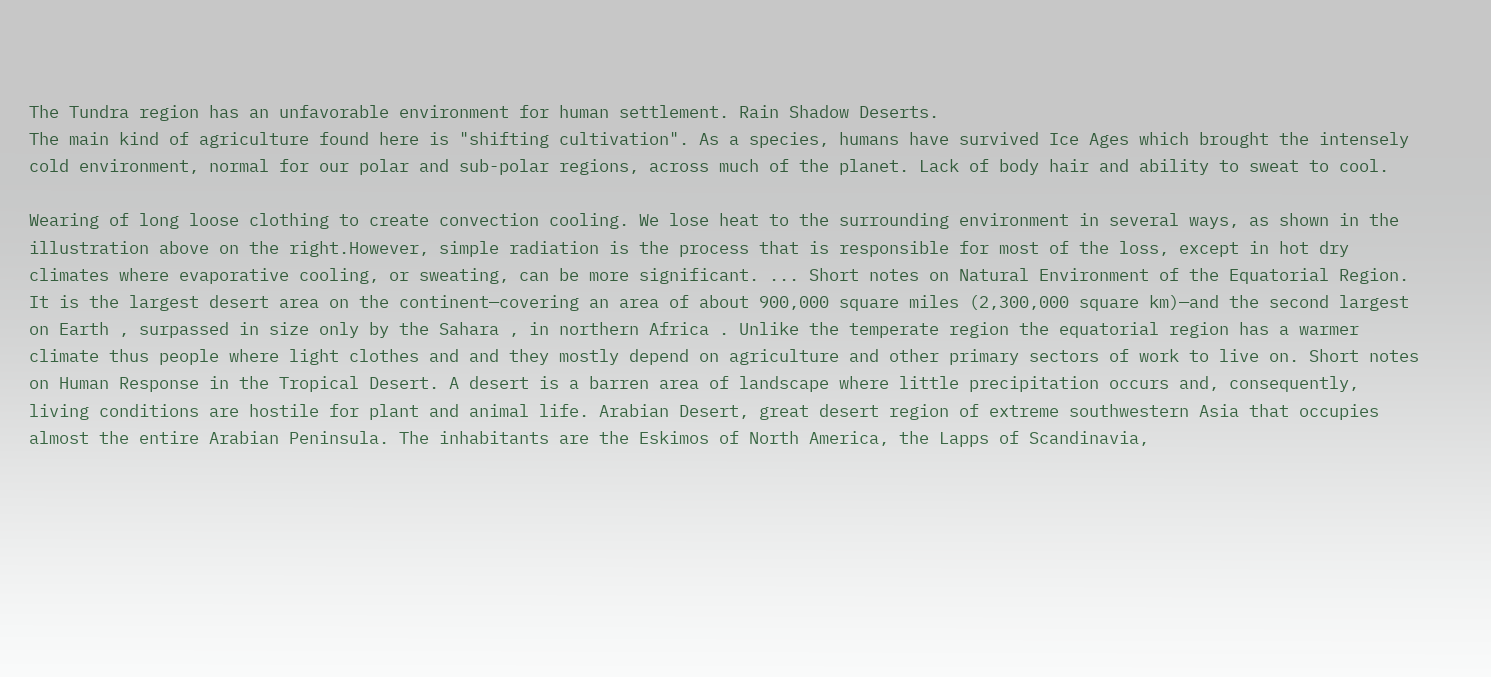The Tundra region has an unfavorable environment for human settlement. Rain Shadow Deserts.
The main kind of agriculture found here is "shifting cultivation". As a species, humans have survived Ice Ages which brought the intensely cold environment, normal for our polar and sub-polar regions, across much of the planet. Lack of body hair and ability to sweat to cool.

Wearing of long loose clothing to create convection cooling. We lose heat to the surrounding environment in several ways, as shown in the illustration above on the right.However, simple radiation is the process that is responsible for most of the loss, except in hot dry climates where evaporative cooling, or sweating, can be more significant. ... Short notes on Natural Environment of the Equatorial Region. It is the largest desert area on the continent—covering an area of about 900,000 square miles (2,300,000 square km)—and the second largest on Earth , surpassed in size only by the Sahara , in northern Africa . Unlike the temperate region the equatorial region has a warmer climate thus people where light clothes and and they mostly depend on agriculture and other primary sectors of work to live on. Short notes on Human Response in the Tropical Desert. A desert is a barren area of landscape where little precipitation occurs and, consequently, living conditions are hostile for plant and animal life. Arabian Desert, great desert region of extreme southwestern Asia that occupies almost the entire Arabian Peninsula. The inhabitants are the Eskimos of North America, the Lapps of Scandinavia,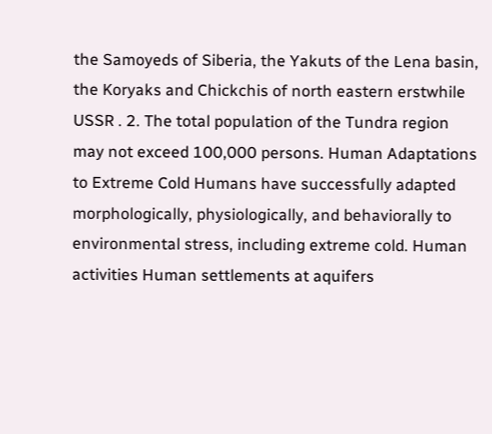the Samoyeds of Siberia, the Yakuts of the Lena basin, the Koryaks and Chickchis of north eastern erstwhile USSR . 2. The total population of the Tundra region may not exceed 100,000 persons. Human Adaptations to Extreme Cold Humans have successfully adapted morphologically, physiologically, and behaviorally to environmental stress, including extreme cold. Human activities Human settlements at aquifers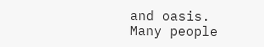and oasis.
Many people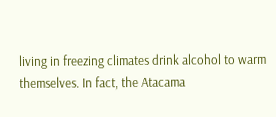living in freezing climates drink alcohol to warm themselves. In fact, the Atacama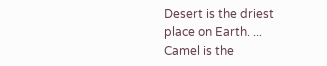Desert is the driest place on Earth. ... Camel is the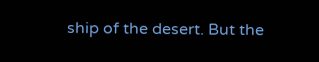ship of the desert. But the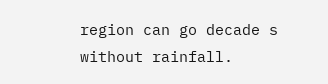region can go decade s without rainfall.